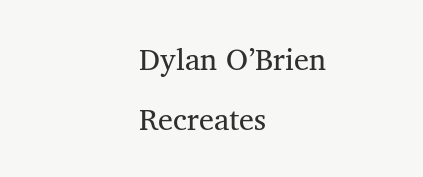Dylan O’Brien Recreates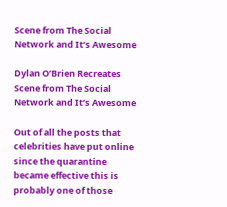Scene from The Social Network and It’s Awesome

Dylan O’Brien Recreates Scene from The Social Network and It’s Awesome

Out of all the posts that celebrities have put online since the quarantine became effective this is probably one of those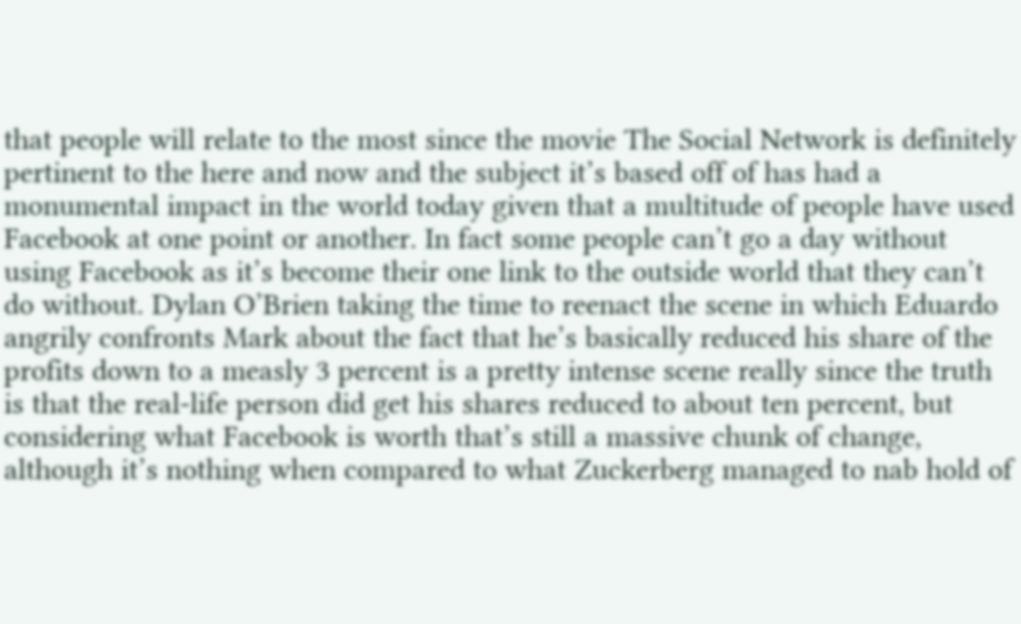that people will relate to the most since the movie The Social Network is definitely pertinent to the here and now and the subject it’s based off of has had a monumental impact in the world today given that a multitude of people have used Facebook at one point or another. In fact some people can’t go a day without using Facebook as it’s become their one link to the outside world that they can’t do without. Dylan O’Brien taking the time to reenact the scene in which Eduardo angrily confronts Mark about the fact that he’s basically reduced his share of the profits down to a measly 3 percent is a pretty intense scene really since the truth is that the real-life person did get his shares reduced to about ten percent, but considering what Facebook is worth that’s still a massive chunk of change, although it’s nothing when compared to what Zuckerberg managed to nab hold of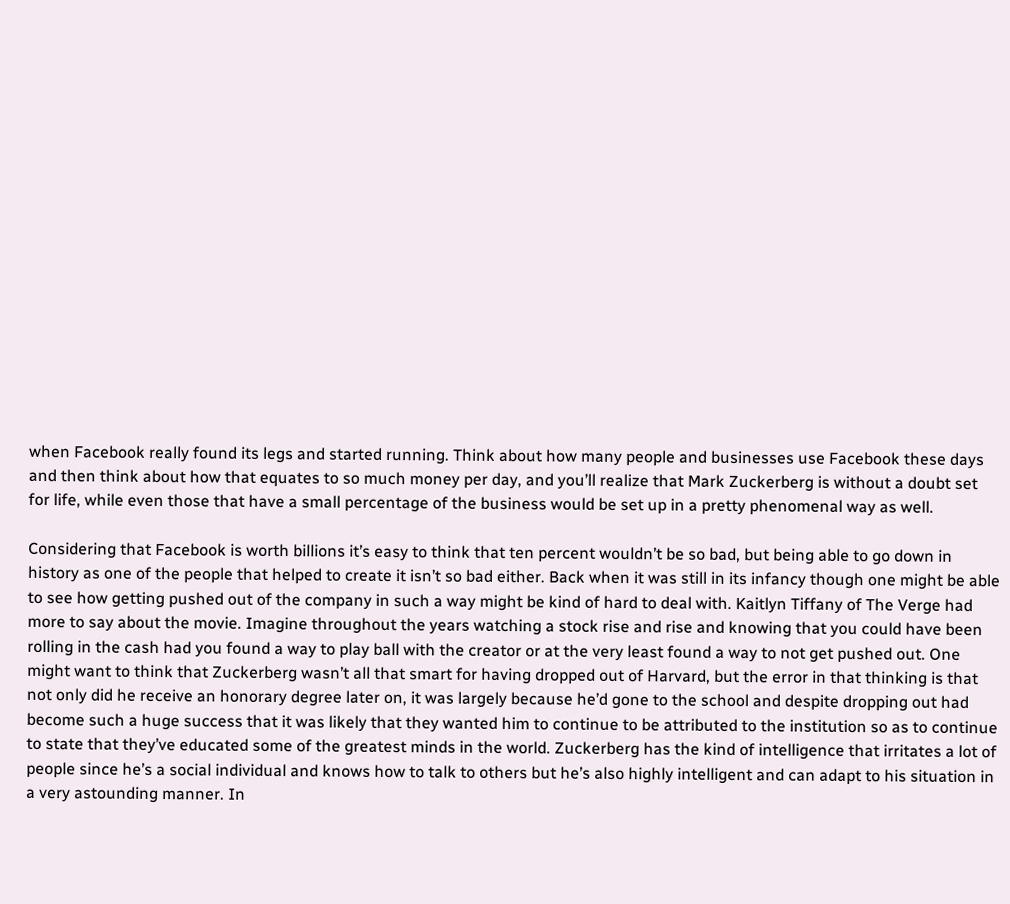when Facebook really found its legs and started running. Think about how many people and businesses use Facebook these days and then think about how that equates to so much money per day, and you’ll realize that Mark Zuckerberg is without a doubt set for life, while even those that have a small percentage of the business would be set up in a pretty phenomenal way as well.

Considering that Facebook is worth billions it’s easy to think that ten percent wouldn’t be so bad, but being able to go down in history as one of the people that helped to create it isn’t so bad either. Back when it was still in its infancy though one might be able to see how getting pushed out of the company in such a way might be kind of hard to deal with. Kaitlyn Tiffany of The Verge had more to say about the movie. Imagine throughout the years watching a stock rise and rise and knowing that you could have been rolling in the cash had you found a way to play ball with the creator or at the very least found a way to not get pushed out. One might want to think that Zuckerberg wasn’t all that smart for having dropped out of Harvard, but the error in that thinking is that not only did he receive an honorary degree later on, it was largely because he’d gone to the school and despite dropping out had become such a huge success that it was likely that they wanted him to continue to be attributed to the institution so as to continue to state that they’ve educated some of the greatest minds in the world. Zuckerberg has the kind of intelligence that irritates a lot of people since he’s a social individual and knows how to talk to others but he’s also highly intelligent and can adapt to his situation in a very astounding manner. In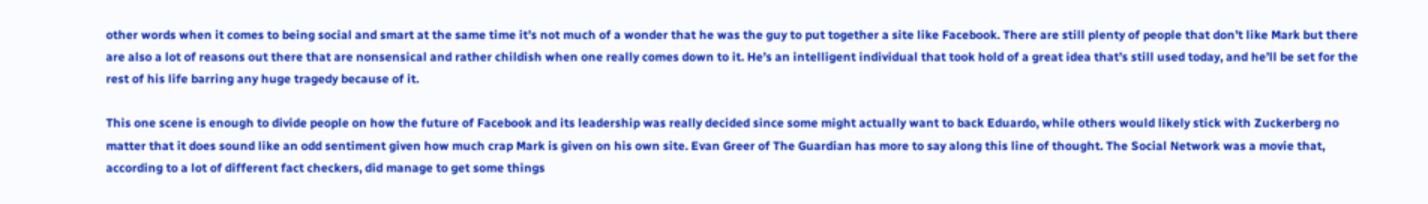other words when it comes to being social and smart at the same time it’s not much of a wonder that he was the guy to put together a site like Facebook. There are still plenty of people that don’t like Mark but there are also a lot of reasons out there that are nonsensical and rather childish when one really comes down to it. He’s an intelligent individual that took hold of a great idea that’s still used today, and he’ll be set for the rest of his life barring any huge tragedy because of it.

This one scene is enough to divide people on how the future of Facebook and its leadership was really decided since some might actually want to back Eduardo, while others would likely stick with Zuckerberg no matter that it does sound like an odd sentiment given how much crap Mark is given on his own site. Evan Greer of The Guardian has more to say along this line of thought. The Social Network was a movie that, according to a lot of different fact checkers, did manage to get some things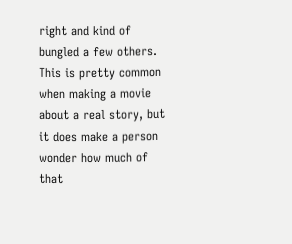right and kind of bungled a few others. This is pretty common when making a movie about a real story, but it does make a person wonder how much of that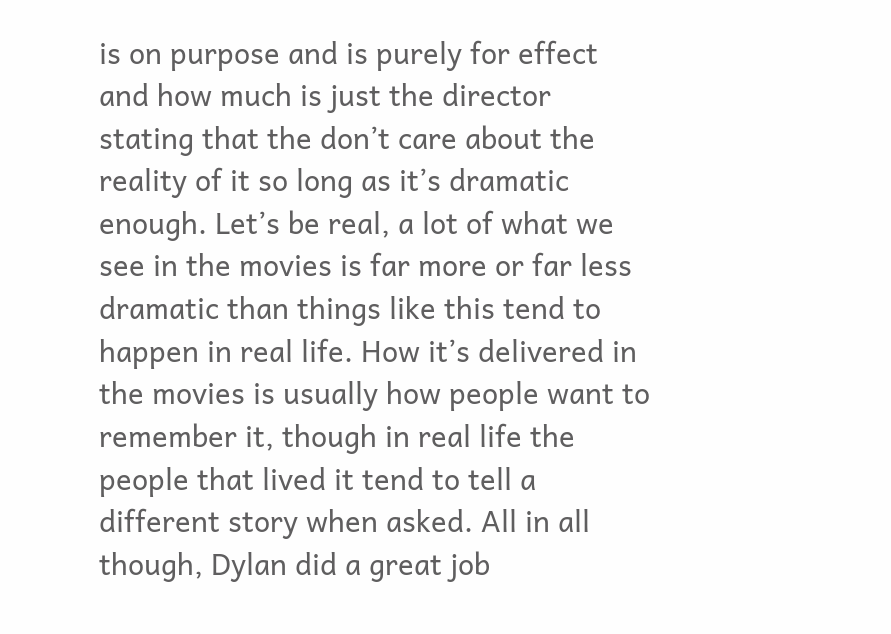is on purpose and is purely for effect and how much is just the director stating that the don’t care about the reality of it so long as it’s dramatic enough. Let’s be real, a lot of what we see in the movies is far more or far less dramatic than things like this tend to happen in real life. How it’s delivered in the movies is usually how people want to remember it, though in real life the people that lived it tend to tell a different story when asked. All in all though, Dylan did a great job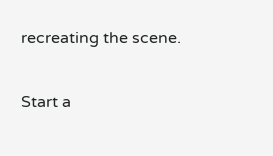recreating the scene.

Start a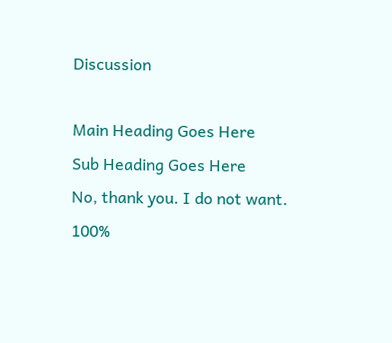Discussion

Main Heading Goes Here
Sub Heading Goes Here
No, thank you. I do not want.
100%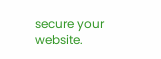secure your website.